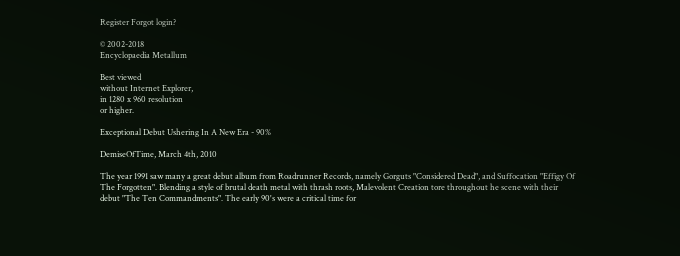Register Forgot login?

© 2002-2018
Encyclopaedia Metallum

Best viewed
without Internet Explorer,
in 1280 x 960 resolution
or higher.

Exceptional Debut Ushering In A New Era - 90%

DemiseOfTime, March 4th, 2010

The year 1991 saw many a great debut album from Roadrunner Records, namely Gorguts "Considered Dead", and Suffocation "Effigy Of The Forgotten". Blending a style of brutal death metal with thrash roots, Malevolent Creation tore throughout he scene with their debut "The Ten Commandments". The early 90's were a critical time for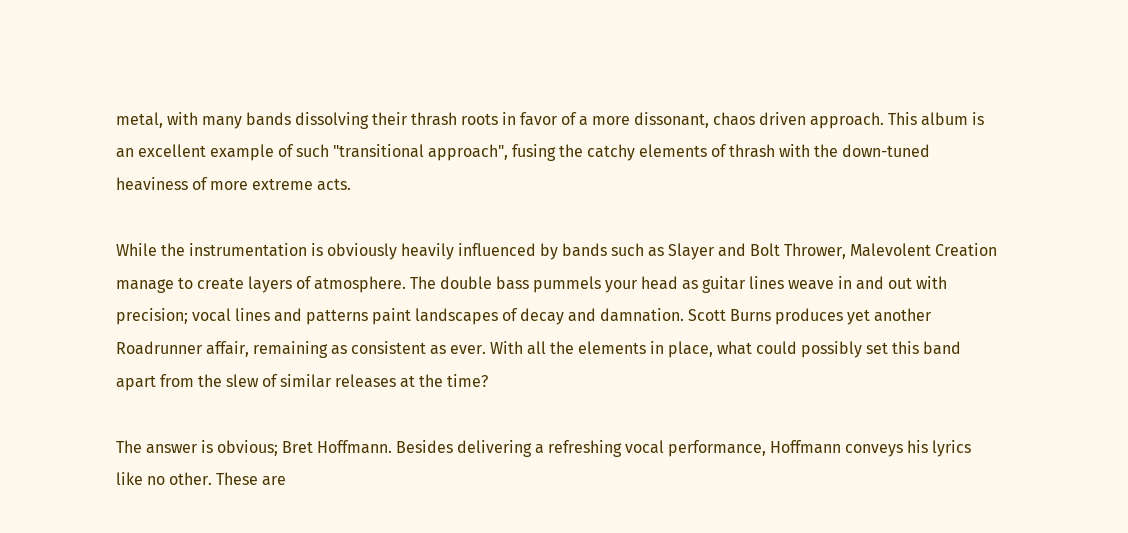metal, with many bands dissolving their thrash roots in favor of a more dissonant, chaos driven approach. This album is an excellent example of such "transitional approach", fusing the catchy elements of thrash with the down-tuned heaviness of more extreme acts.

While the instrumentation is obviously heavily influenced by bands such as Slayer and Bolt Thrower, Malevolent Creation manage to create layers of atmosphere. The double bass pummels your head as guitar lines weave in and out with precision; vocal lines and patterns paint landscapes of decay and damnation. Scott Burns produces yet another Roadrunner affair, remaining as consistent as ever. With all the elements in place, what could possibly set this band apart from the slew of similar releases at the time?

The answer is obvious; Bret Hoffmann. Besides delivering a refreshing vocal performance, Hoffmann conveys his lyrics like no other. These are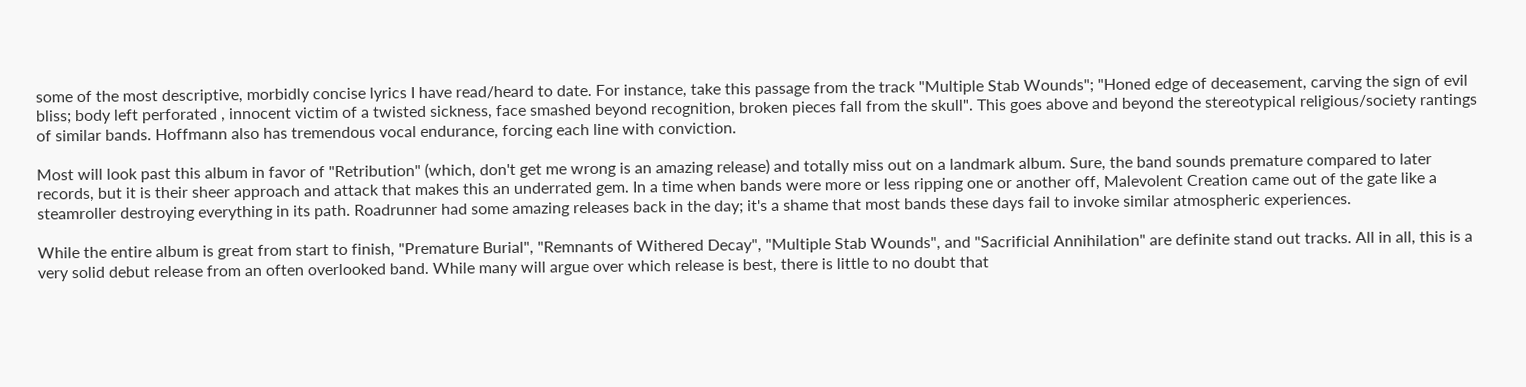some of the most descriptive, morbidly concise lyrics I have read/heard to date. For instance, take this passage from the track "Multiple Stab Wounds"; "Honed edge of deceasement, carving the sign of evil bliss; body left perforated , innocent victim of a twisted sickness, face smashed beyond recognition, broken pieces fall from the skull". This goes above and beyond the stereotypical religious/society rantings of similar bands. Hoffmann also has tremendous vocal endurance, forcing each line with conviction.

Most will look past this album in favor of "Retribution" (which, don't get me wrong is an amazing release) and totally miss out on a landmark album. Sure, the band sounds premature compared to later records, but it is their sheer approach and attack that makes this an underrated gem. In a time when bands were more or less ripping one or another off, Malevolent Creation came out of the gate like a steamroller destroying everything in its path. Roadrunner had some amazing releases back in the day; it's a shame that most bands these days fail to invoke similar atmospheric experiences.

While the entire album is great from start to finish, "Premature Burial", "Remnants of Withered Decay", "Multiple Stab Wounds", and "Sacrificial Annihilation" are definite stand out tracks. All in all, this is a very solid debut release from an often overlooked band. While many will argue over which release is best, there is little to no doubt that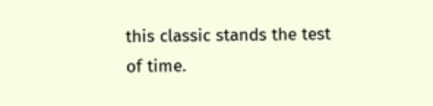this classic stands the test of time.